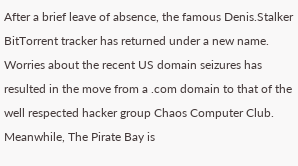After a brief leave of absence, the famous Denis.Stalker BitTorrent tracker has returned under a new name. Worries about the recent US domain seizures has resulted in the move from a .com domain to that of the well respected hacker group Chaos Computer Club. Meanwhile, The Pirate Bay is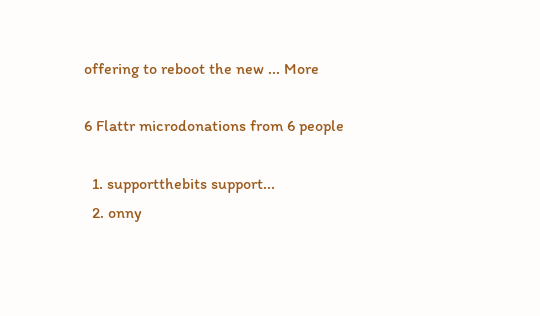offering to reboot the new ... More

6 Flattr microdonations from 6 people

  1. supportthebits support...
  2. onny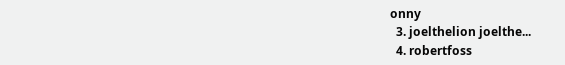onny
  3. joelthelion joelthe...
  4. robertfoss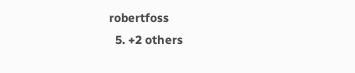robertfoss
  5. +2 others